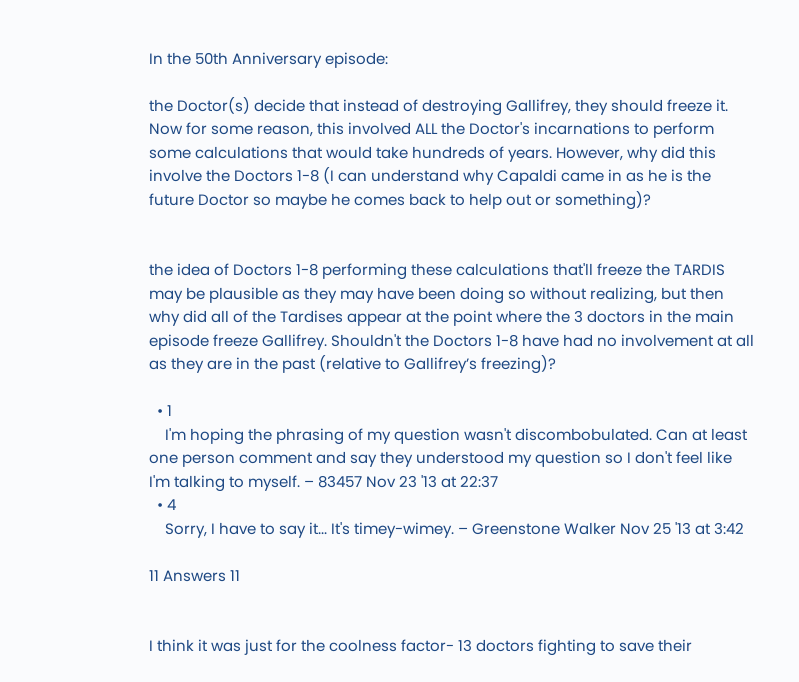In the 50th Anniversary episode:

the Doctor(s) decide that instead of destroying Gallifrey, they should freeze it. Now for some reason, this involved ALL the Doctor's incarnations to perform some calculations that would take hundreds of years. However, why did this involve the Doctors 1-8 (I can understand why Capaldi came in as he is the future Doctor so maybe he comes back to help out or something)?


the idea of Doctors 1-8 performing these calculations that'll freeze the TARDIS may be plausible as they may have been doing so without realizing, but then why did all of the Tardises appear at the point where the 3 doctors in the main episode freeze Gallifrey. Shouldn't the Doctors 1-8 have had no involvement at all as they are in the past (relative to Gallifrey’s freezing)?

  • 1
    I'm hoping the phrasing of my question wasn't discombobulated. Can at least one person comment and say they understood my question so I don't feel like I'm talking to myself. – 83457 Nov 23 '13 at 22:37
  • 4
    Sorry, I have to say it... It's timey-wimey. – Greenstone Walker Nov 25 '13 at 3:42

11 Answers 11


I think it was just for the coolness factor- 13 doctors fighting to save their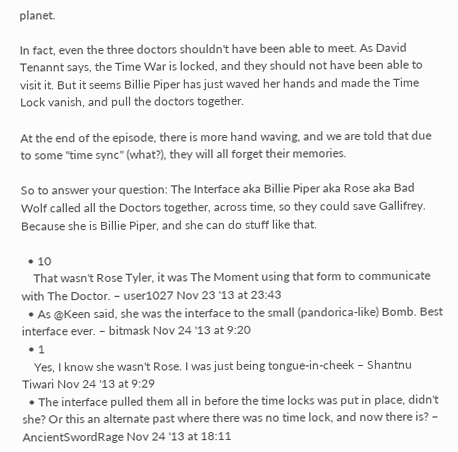planet.

In fact, even the three doctors shouldn't have been able to meet. As David Tenannt says, the Time War is locked, and they should not have been able to visit it. But it seems Billie Piper has just waved her hands and made the Time Lock vanish, and pull the doctors together.

At the end of the episode, there is more hand waving, and we are told that due to some "time sync" (what?), they will all forget their memories.

So to answer your question: The Interface aka Billie Piper aka Rose aka Bad Wolf called all the Doctors together, across time, so they could save Gallifrey. Because she is Billie Piper, and she can do stuff like that.

  • 10
    That wasn't Rose Tyler, it was The Moment using that form to communicate with The Doctor. – user1027 Nov 23 '13 at 23:43
  • As @Keen said, she was the interface to the small (pandorica-like) Bomb. Best interface ever. – bitmask Nov 24 '13 at 9:20
  • 1
    Yes, I know she wasn't Rose. I was just being tongue-in-cheek – Shantnu Tiwari Nov 24 '13 at 9:29
  • The interface pulled them all in before the time locks was put in place, didn't she? Or this an alternate past where there was no time lock, and now there is? – AncientSwordRage Nov 24 '13 at 18:11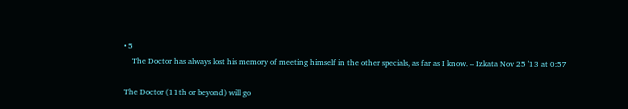• 5
    The Doctor has always lost his memory of meeting himself in the other specials, as far as I know. – Izkata Nov 25 '13 at 0:57

The Doctor (11th or beyond) will go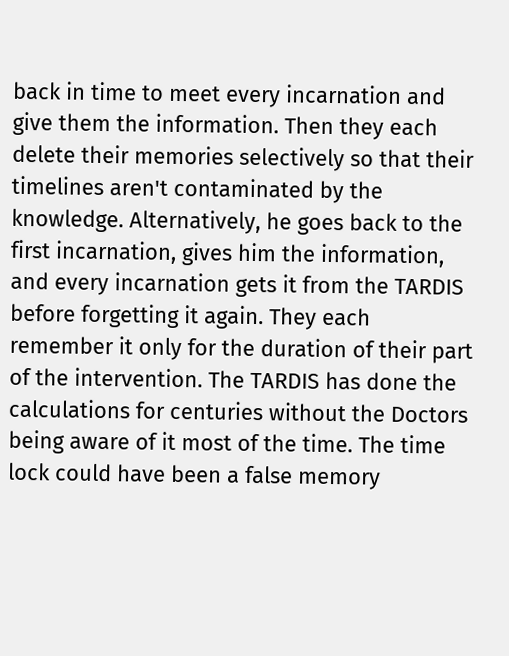back in time to meet every incarnation and give them the information. Then they each delete their memories selectively so that their timelines aren't contaminated by the knowledge. Alternatively, he goes back to the first incarnation, gives him the information, and every incarnation gets it from the TARDIS before forgetting it again. They each remember it only for the duration of their part of the intervention. The TARDIS has done the calculations for centuries without the Doctors being aware of it most of the time. The time lock could have been a false memory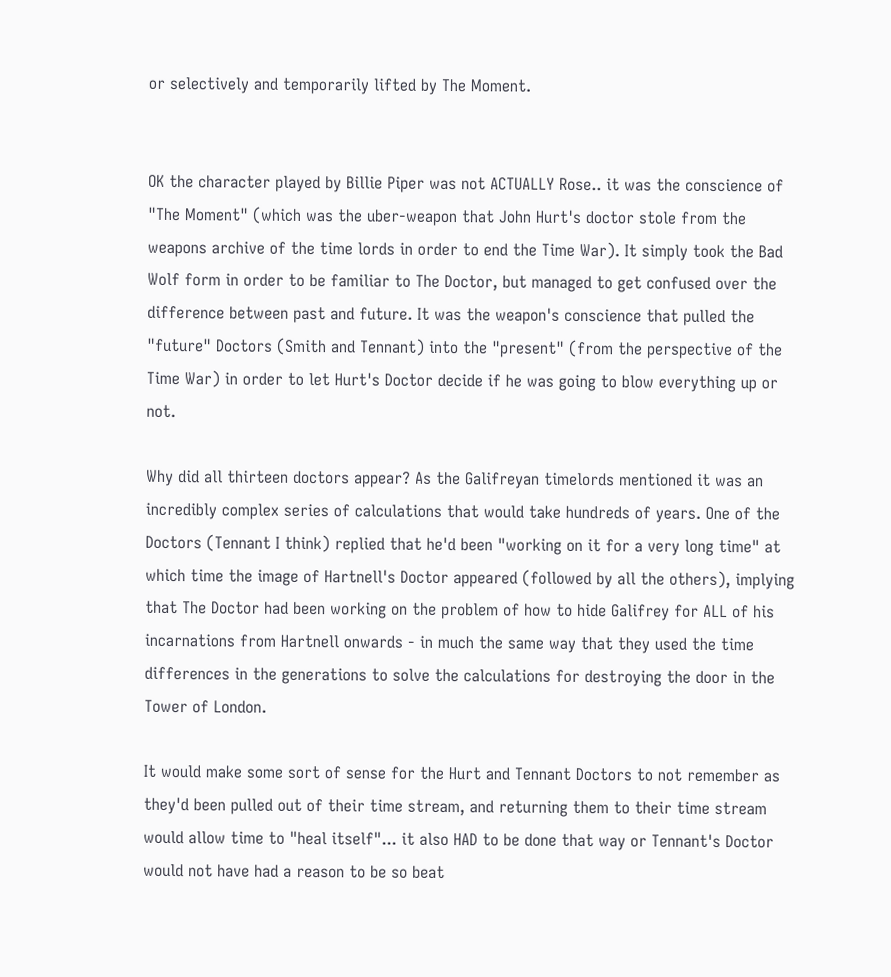or selectively and temporarily lifted by The Moment.


OK the character played by Billie Piper was not ACTUALLY Rose.. it was the conscience of "The Moment" (which was the uber-weapon that John Hurt's doctor stole from the weapons archive of the time lords in order to end the Time War). It simply took the Bad Wolf form in order to be familiar to The Doctor, but managed to get confused over the difference between past and future. It was the weapon's conscience that pulled the "future" Doctors (Smith and Tennant) into the "present" (from the perspective of the Time War) in order to let Hurt's Doctor decide if he was going to blow everything up or not.

Why did all thirteen doctors appear? As the Galifreyan timelords mentioned it was an incredibly complex series of calculations that would take hundreds of years. One of the Doctors (Tennant I think) replied that he'd been "working on it for a very long time" at which time the image of Hartnell's Doctor appeared (followed by all the others), implying that The Doctor had been working on the problem of how to hide Galifrey for ALL of his incarnations from Hartnell onwards - in much the same way that they used the time differences in the generations to solve the calculations for destroying the door in the Tower of London.

It would make some sort of sense for the Hurt and Tennant Doctors to not remember as they'd been pulled out of their time stream, and returning them to their time stream would allow time to "heal itself"... it also HAD to be done that way or Tennant's Doctor would not have had a reason to be so beat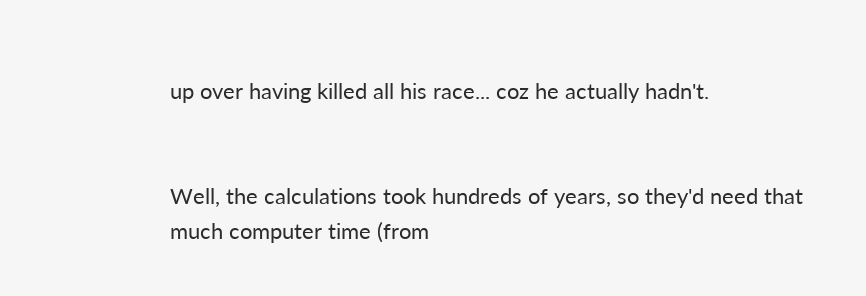up over having killed all his race... coz he actually hadn't.


Well, the calculations took hundreds of years, so they'd need that much computer time (from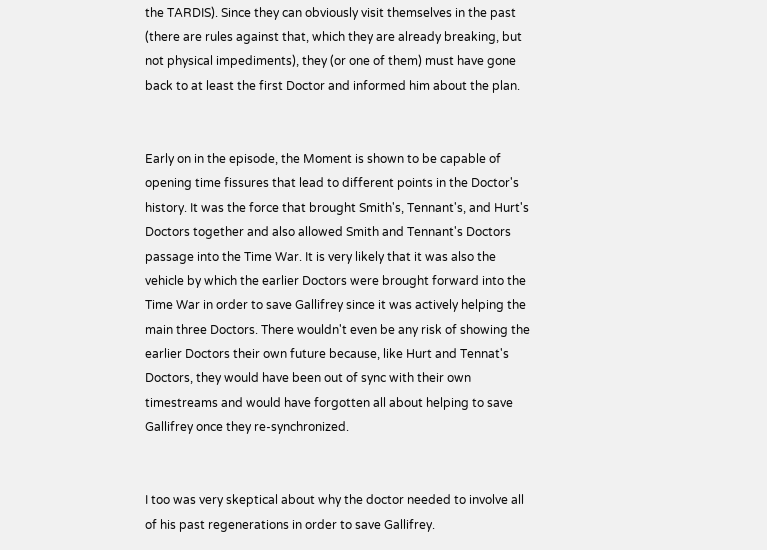the TARDIS). Since they can obviously visit themselves in the past (there are rules against that, which they are already breaking, but not physical impediments), they (or one of them) must have gone back to at least the first Doctor and informed him about the plan.


Early on in the episode, the Moment is shown to be capable of opening time fissures that lead to different points in the Doctor's history. It was the force that brought Smith's, Tennant's, and Hurt's Doctors together and also allowed Smith and Tennant's Doctors passage into the Time War. It is very likely that it was also the vehicle by which the earlier Doctors were brought forward into the Time War in order to save Gallifrey since it was actively helping the main three Doctors. There wouldn't even be any risk of showing the earlier Doctors their own future because, like Hurt and Tennat's Doctors, they would have been out of sync with their own timestreams and would have forgotten all about helping to save Gallifrey once they re-synchronized.


I too was very skeptical about why the doctor needed to involve all of his past regenerations in order to save Gallifrey.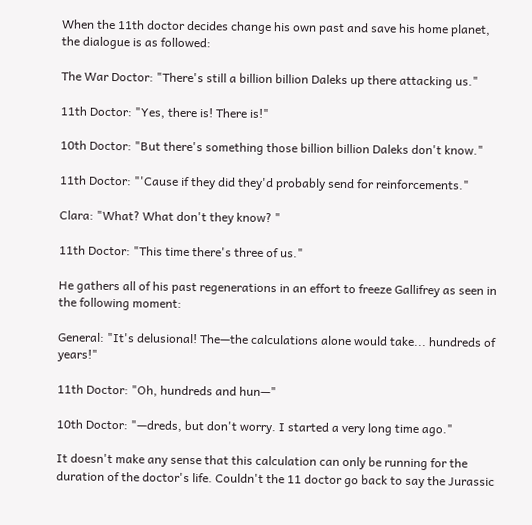When the 11th doctor decides change his own past and save his home planet, the dialogue is as followed:

The War Doctor: "There's still a billion billion Daleks up there attacking us."

11th Doctor: "Yes, there is! There is!"

10th Doctor: "But there's something those billion billion Daleks don't know."

11th Doctor: "'Cause if they did they'd probably send for reinforcements."

Clara: "What? What don't they know? "

11th Doctor: "This time there's three of us."

He gathers all of his past regenerations in an effort to freeze Gallifrey as seen in the following moment:

General: "It's delusional! The—the calculations alone would take... hundreds of years!"

11th Doctor: "Oh, hundreds and hun—"

10th Doctor: "—dreds, but don't worry. I started a very long time ago."

It doesn't make any sense that this calculation can only be running for the duration of the doctor's life. Couldn't the 11 doctor go back to say the Jurassic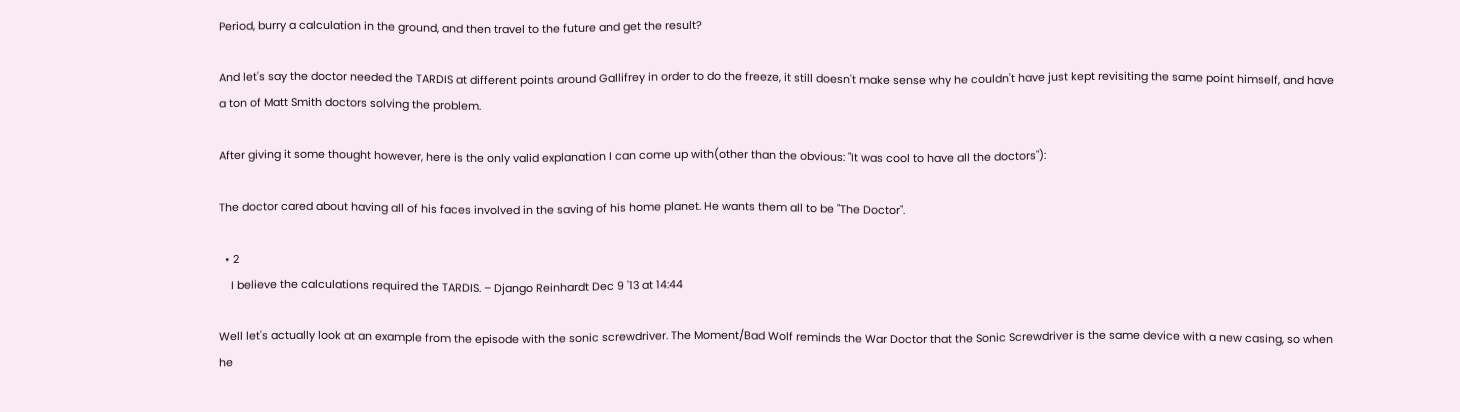Period, burry a calculation in the ground, and then travel to the future and get the result?

And let's say the doctor needed the TARDIS at different points around Gallifrey in order to do the freeze, it still doesn't make sense why he couldn't have just kept revisiting the same point himself, and have a ton of Matt Smith doctors solving the problem.

After giving it some thought however, here is the only valid explanation I can come up with(other than the obvious: "It was cool to have all the doctors"):

The doctor cared about having all of his faces involved in the saving of his home planet. He wants them all to be "The Doctor".

  • 2
    I believe the calculations required the TARDIS. – Django Reinhardt Dec 9 '13 at 14:44

Well let's actually look at an example from the episode with the sonic screwdriver. The Moment/Bad Wolf reminds the War Doctor that the Sonic Screwdriver is the same device with a new casing, so when he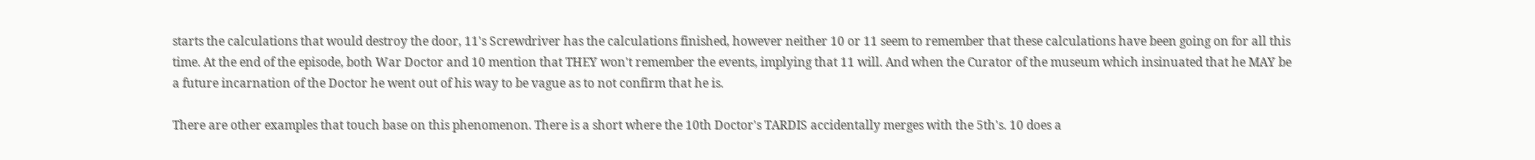starts the calculations that would destroy the door, 11's Screwdriver has the calculations finished, however neither 10 or 11 seem to remember that these calculations have been going on for all this time. At the end of the episode, both War Doctor and 10 mention that THEY won't remember the events, implying that 11 will. And when the Curator of the museum which insinuated that he MAY be a future incarnation of the Doctor he went out of his way to be vague as to not confirm that he is.

There are other examples that touch base on this phenomenon. There is a short where the 10th Doctor's TARDIS accidentally merges with the 5th's. 10 does a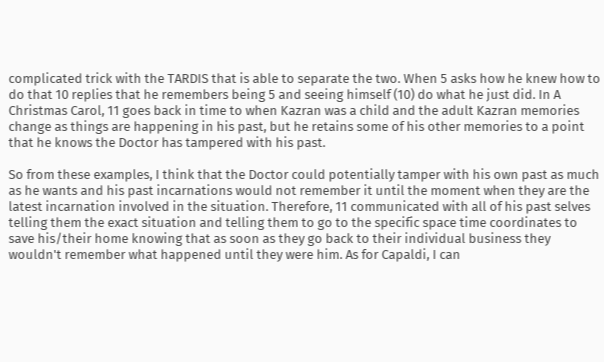complicated trick with the TARDIS that is able to separate the two. When 5 asks how he knew how to do that 10 replies that he remembers being 5 and seeing himself (10) do what he just did. In A Christmas Carol, 11 goes back in time to when Kazran was a child and the adult Kazran memories change as things are happening in his past, but he retains some of his other memories to a point that he knows the Doctor has tampered with his past.

So from these examples, I think that the Doctor could potentially tamper with his own past as much as he wants and his past incarnations would not remember it until the moment when they are the latest incarnation involved in the situation. Therefore, 11 communicated with all of his past selves telling them the exact situation and telling them to go to the specific space time coordinates to save his/their home knowing that as soon as they go back to their individual business they wouldn't remember what happened until they were him. As for Capaldi, I can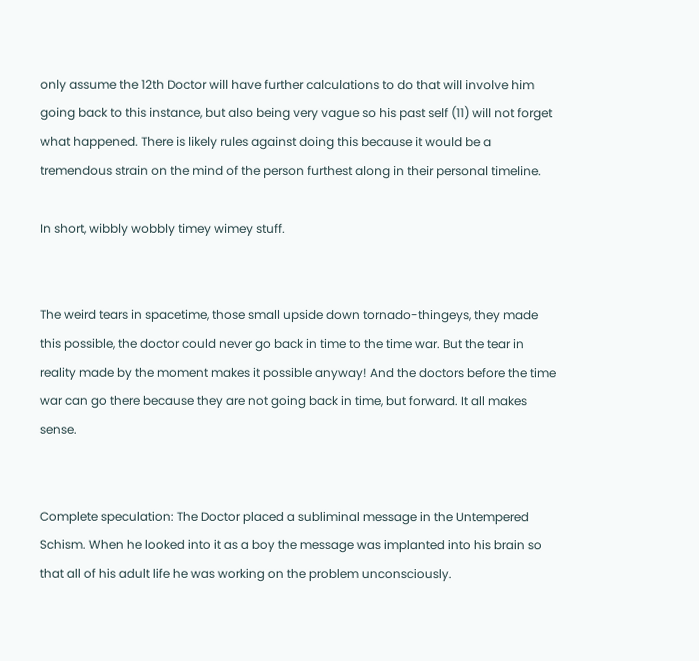only assume the 12th Doctor will have further calculations to do that will involve him going back to this instance, but also being very vague so his past self (11) will not forget what happened. There is likely rules against doing this because it would be a tremendous strain on the mind of the person furthest along in their personal timeline.

In short, wibbly wobbly timey wimey stuff.


The weird tears in spacetime, those small upside down tornado-thingeys, they made this possible, the doctor could never go back in time to the time war. But the tear in reality made by the moment makes it possible anyway! And the doctors before the time war can go there because they are not going back in time, but forward. It all makes sense.


Complete speculation: The Doctor placed a subliminal message in the Untempered Schism. When he looked into it as a boy the message was implanted into his brain so that all of his adult life he was working on the problem unconsciously.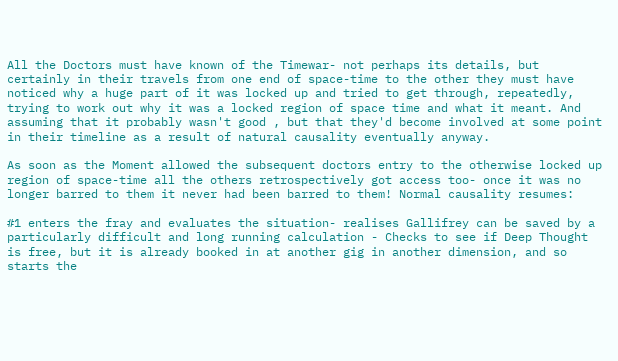All the Doctors must have known of the Timewar- not perhaps its details, but certainly in their travels from one end of space-time to the other they must have noticed why a huge part of it was locked up and tried to get through, repeatedly, trying to work out why it was a locked region of space time and what it meant. And assuming that it probably wasn't good , but that they'd become involved at some point in their timeline as a result of natural causality eventually anyway.

As soon as the Moment allowed the subsequent doctors entry to the otherwise locked up region of space-time all the others retrospectively got access too- once it was no longer barred to them it never had been barred to them! Normal causality resumes:

#1 enters the fray and evaluates the situation- realises Gallifrey can be saved by a particularly difficult and long running calculation - Checks to see if Deep Thought is free, but it is already booked in at another gig in another dimension, and so starts the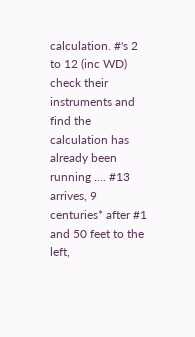calculation. #'s 2 to 12 (inc WD) check their instruments and find the calculation has already been running .... #13 arrives, 9 centuries* after #1 and 50 feet to the left,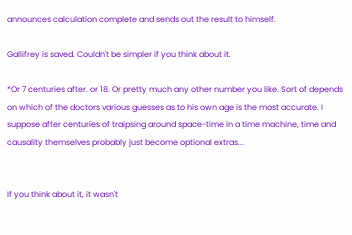announces calculation complete and sends out the result to himself.

Gallifrey is saved. Couldn't be simpler if you think about it.

*Or 7 centuries after. or 18. Or pretty much any other number you like. Sort of depends on which of the doctors various guesses as to his own age is the most accurate. I suppose after centuries of traipsing around space-time in a time machine, time and causality themselves probably just become optional extras...


If you think about it, it wasn't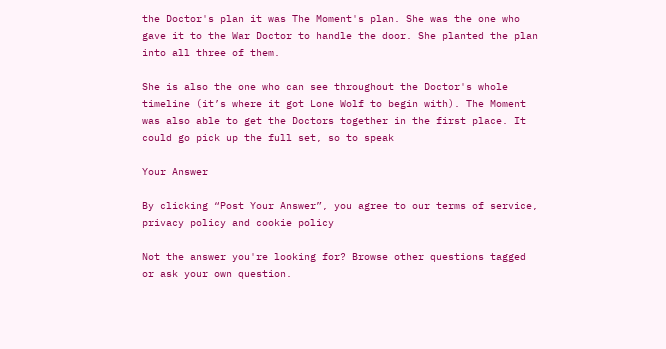the Doctor's plan it was The Moment's plan. She was the one who gave it to the War Doctor to handle the door. She planted the plan into all three of them.

She is also the one who can see throughout the Doctor's whole timeline (it’s where it got Lone Wolf to begin with). The Moment was also able to get the Doctors together in the first place. It could go pick up the full set, so to speak

Your Answer

By clicking “Post Your Answer”, you agree to our terms of service, privacy policy and cookie policy

Not the answer you're looking for? Browse other questions tagged or ask your own question.